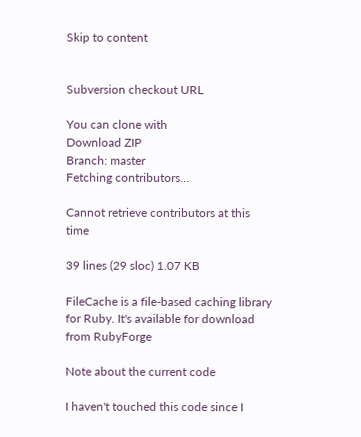Skip to content


Subversion checkout URL

You can clone with
Download ZIP
Branch: master
Fetching contributors…

Cannot retrieve contributors at this time

39 lines (29 sloc) 1.07 KB

FileCache is a file-based caching library for Ruby. It's available for download from RubyForge

Note about the current code

I haven't touched this code since I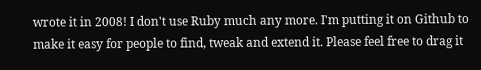wrote it in 2008! I don't use Ruby much any more. I'm putting it on Github to make it easy for people to find, tweak and extend it. Please feel free to drag it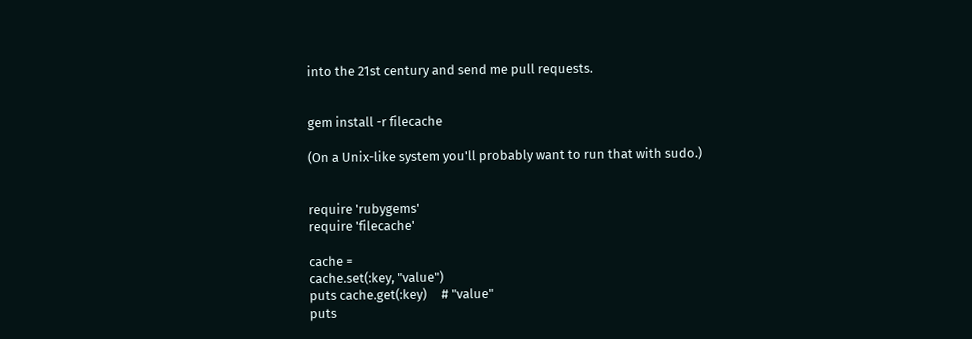into the 21st century and send me pull requests.


gem install -r filecache

(On a Unix-like system you'll probably want to run that with sudo.)


require 'rubygems'
require 'filecache'

cache =
cache.set(:key, "value")
puts cache.get(:key)     # "value"
puts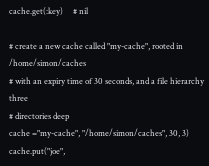cache.get(:key)     # nil

# create a new cache called "my-cache", rooted in /home/simon/caches
# with an expiry time of 30 seconds, and a file hierarchy three
# directories deep
cache ="my-cache", "/home/simon/caches", 30, 3)
cache.put("joe",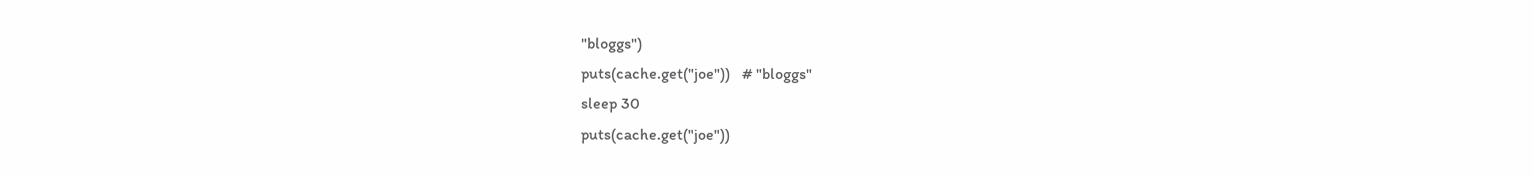"bloggs")
puts(cache.get("joe"))   # "bloggs"
sleep 30
puts(cache.get("joe"))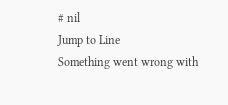# nil
Jump to Line
Something went wrong with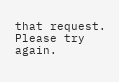that request. Please try again.